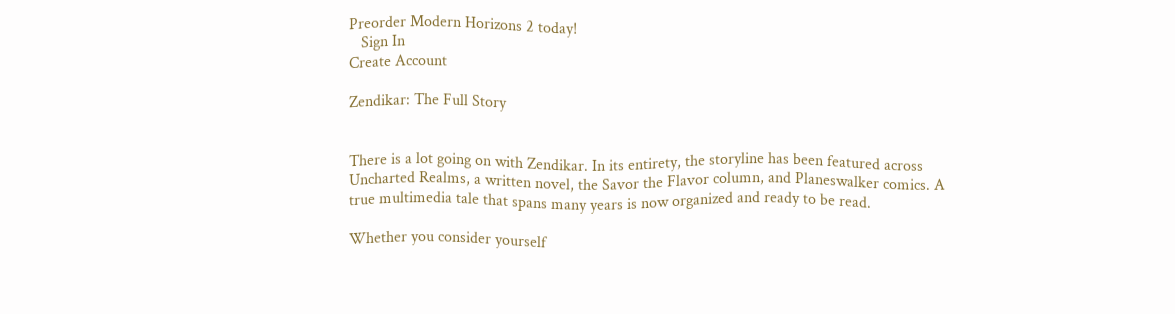Preorder Modern Horizons 2 today!
   Sign In
Create Account

Zendikar: The Full Story


There is a lot going on with Zendikar. In its entirety, the storyline has been featured across Uncharted Realms, a written novel, the Savor the Flavor column, and Planeswalker comics. A true multimedia tale that spans many years is now organized and ready to be read.

Whether you consider yourself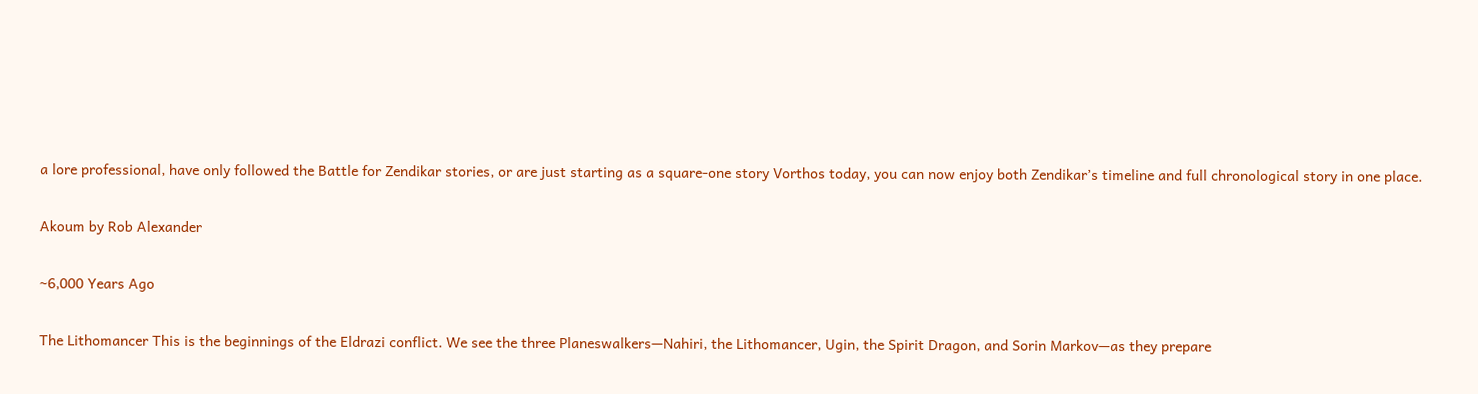a lore professional, have only followed the Battle for Zendikar stories, or are just starting as a square-one story Vorthos today, you can now enjoy both Zendikar’s timeline and full chronological story in one place.

Akoum by Rob Alexander

~6,000 Years Ago

The Lithomancer This is the beginnings of the Eldrazi conflict. We see the three Planeswalkers—Nahiri, the Lithomancer, Ugin, the Spirit Dragon, and Sorin Markov—as they prepare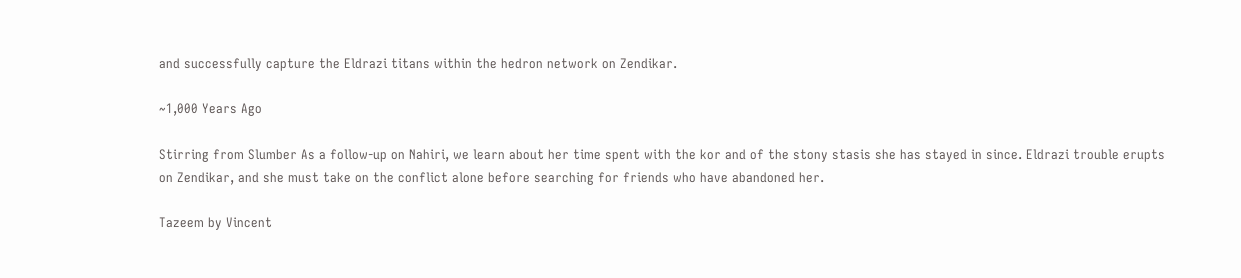and successfully capture the Eldrazi titans within the hedron network on Zendikar.

~1,000 Years Ago

Stirring from Slumber As a follow-up on Nahiri, we learn about her time spent with the kor and of the stony stasis she has stayed in since. Eldrazi trouble erupts on Zendikar, and she must take on the conflict alone before searching for friends who have abandoned her.

Tazeem by Vincent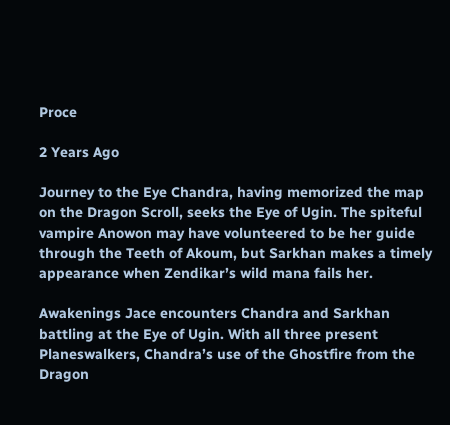Proce

2 Years Ago

Journey to the Eye Chandra, having memorized the map on the Dragon Scroll, seeks the Eye of Ugin. The spiteful vampire Anowon may have volunteered to be her guide through the Teeth of Akoum, but Sarkhan makes a timely appearance when Zendikar’s wild mana fails her.

Awakenings Jace encounters Chandra and Sarkhan battling at the Eye of Ugin. With all three present Planeswalkers, Chandra’s use of the Ghostfire from the Dragon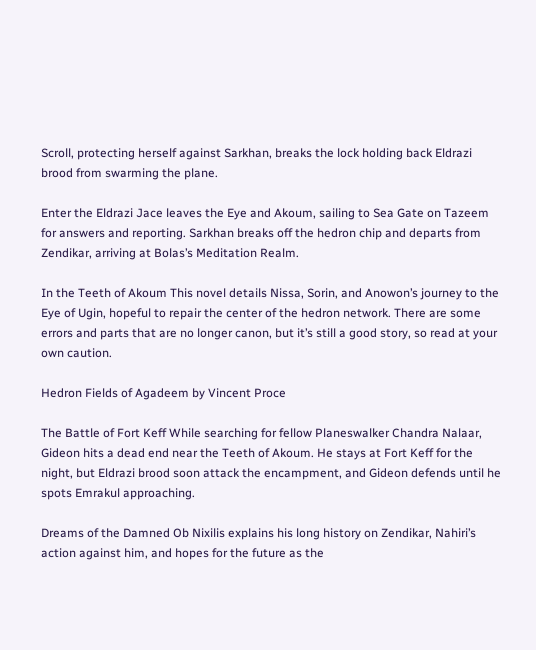Scroll, protecting herself against Sarkhan, breaks the lock holding back Eldrazi brood from swarming the plane.

Enter the Eldrazi Jace leaves the Eye and Akoum, sailing to Sea Gate on Tazeem for answers and reporting. Sarkhan breaks off the hedron chip and departs from Zendikar, arriving at Bolas’s Meditation Realm.

In the Teeth of Akoum This novel details Nissa, Sorin, and Anowon’s journey to the Eye of Ugin, hopeful to repair the center of the hedron network. There are some errors and parts that are no longer canon, but it’s still a good story, so read at your own caution.

Hedron Fields of Agadeem by Vincent Proce

The Battle of Fort Keff While searching for fellow Planeswalker Chandra Nalaar, Gideon hits a dead end near the Teeth of Akoum. He stays at Fort Keff for the night, but Eldrazi brood soon attack the encampment, and Gideon defends until he spots Emrakul approaching.

Dreams of the Damned Ob Nixilis explains his long history on Zendikar, Nahiri’s action against him, and hopes for the future as the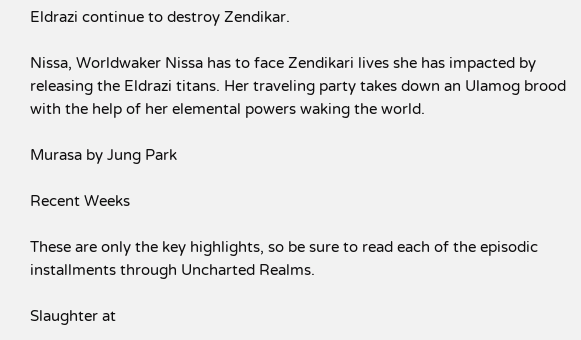Eldrazi continue to destroy Zendikar.

Nissa, Worldwaker Nissa has to face Zendikari lives she has impacted by releasing the Eldrazi titans. Her traveling party takes down an Ulamog brood with the help of her elemental powers waking the world.

Murasa by Jung Park

Recent Weeks

These are only the key highlights, so be sure to read each of the episodic installments through Uncharted Realms.

Slaughter at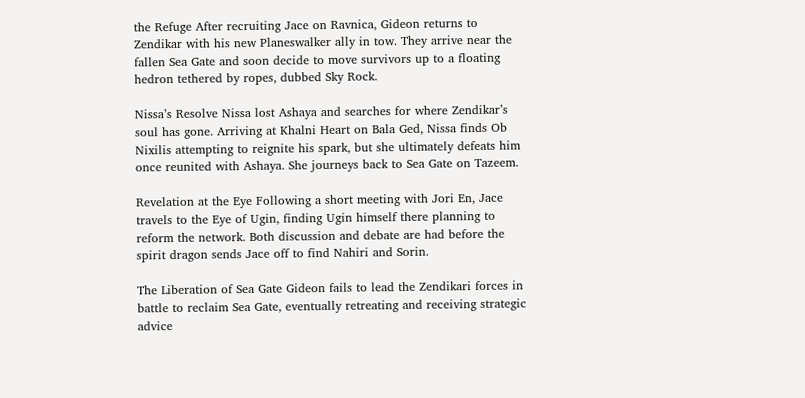the Refuge After recruiting Jace on Ravnica, Gideon returns to Zendikar with his new Planeswalker ally in tow. They arrive near the fallen Sea Gate and soon decide to move survivors up to a floating hedron tethered by ropes, dubbed Sky Rock.

Nissa’s Resolve Nissa lost Ashaya and searches for where Zendikar’s soul has gone. Arriving at Khalni Heart on Bala Ged, Nissa finds Ob Nixilis attempting to reignite his spark, but she ultimately defeats him once reunited with Ashaya. She journeys back to Sea Gate on Tazeem.

Revelation at the Eye Following a short meeting with Jori En, Jace travels to the Eye of Ugin, finding Ugin himself there planning to reform the network. Both discussion and debate are had before the spirit dragon sends Jace off to find Nahiri and Sorin.

The Liberation of Sea Gate Gideon fails to lead the Zendikari forces in battle to reclaim Sea Gate, eventually retreating and receiving strategic advice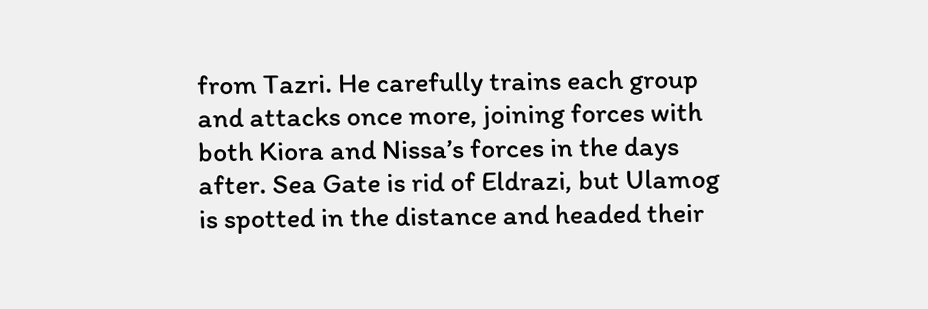from Tazri. He carefully trains each group and attacks once more, joining forces with both Kiora and Nissa’s forces in the days after. Sea Gate is rid of Eldrazi, but Ulamog is spotted in the distance and headed their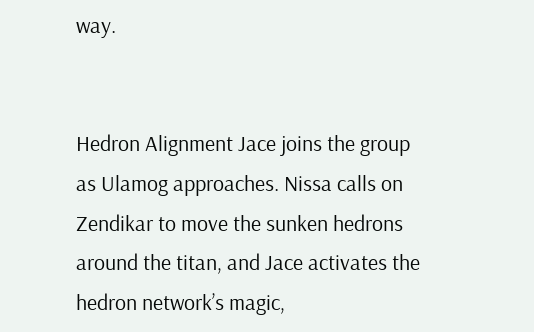way.


Hedron Alignment Jace joins the group as Ulamog approaches. Nissa calls on Zendikar to move the sunken hedrons around the titan, and Jace activates the hedron network’s magic,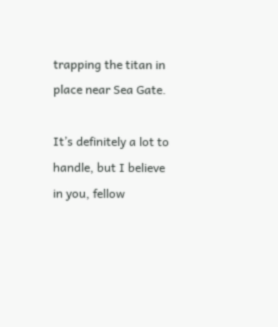trapping the titan in place near Sea Gate.

It’s definitely a lot to handle, but I believe in you, fellow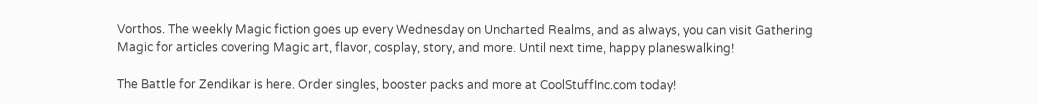Vorthos. The weekly Magic fiction goes up every Wednesday on Uncharted Realms, and as always, you can visit Gathering Magic for articles covering Magic art, flavor, cosplay, story, and more. Until next time, happy planeswalking!

The Battle for Zendikar is here. Order singles, booster packs and more at CoolStuffInc.com today!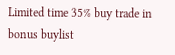Limited time 35% buy trade in bonus buylist